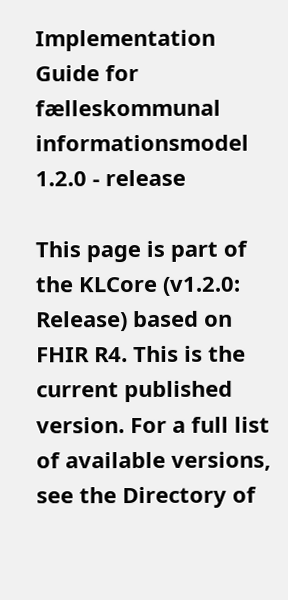Implementation Guide for fælleskommunal informationsmodel
1.2.0 - release

This page is part of the KLCore (v1.2.0: Release) based on FHIR R4. This is the current published version. For a full list of available versions, see the Directory of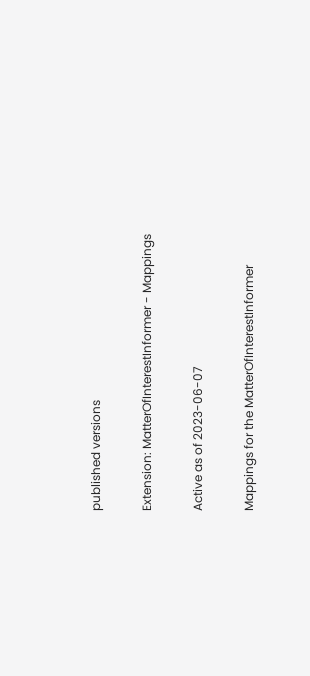published versions

Extension: MatterOfInterestInformer - Mappings

Active as of 2023-06-07

Mappings for the MatterOfInterestInformer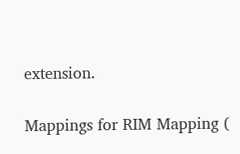extension.

Mappings for RIM Mapping (